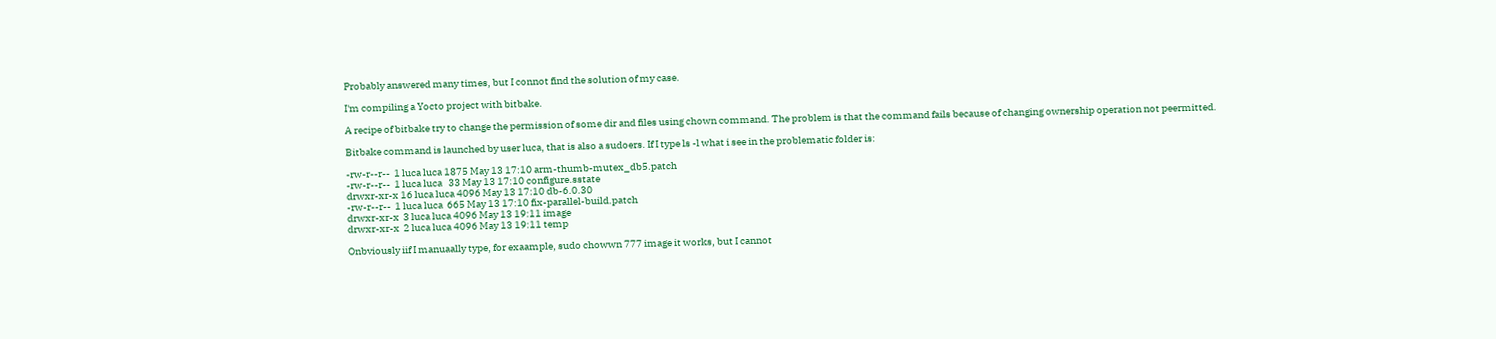Probably answered many times, but I connot find the solution of my case.

I'm compiling a Yocto project with bitbake.

A recipe of bitbake try to change the permission of some dir and files using chown command. The problem is that the command fails because of changing ownership operation not peermitted.

Bitbake command is launched by user luca, that is also a sudoers. If I type ls -l what i see in the problematic folder is:

-rw-r--r--  1 luca luca 1875 May 13 17:10 arm-thumb-mutex_db5.patch
-rw-r--r--  1 luca luca   33 May 13 17:10 configure.sstate
drwxr-xr-x 16 luca luca 4096 May 13 17:10 db-6.0.30
-rw-r--r--  1 luca luca  665 May 13 17:10 fix-parallel-build.patch
drwxr-xr-x  3 luca luca 4096 May 13 19:11 image
drwxr-xr-x  2 luca luca 4096 May 13 19:11 temp

Onbviously iif I manuaally type, for exaample, sudo chowwn 777 image it works, but I cannot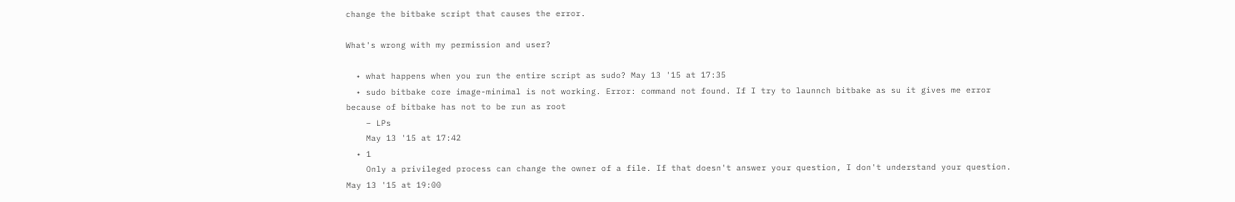change the bitbake script that causes the error.

What's wrong with my permission and user?

  • what happens when you run the entire script as sudo? May 13 '15 at 17:35
  • sudo bitbake core image-minimal is not working. Error: command not found. If I try to launnch bitbake as su it gives me error because of bitbake has not to be run as root
    – LPs
    May 13 '15 at 17:42
  • 1
    Only a privileged process can change the owner of a file. If that doesn't answer your question, I don't understand your question. May 13 '15 at 19:00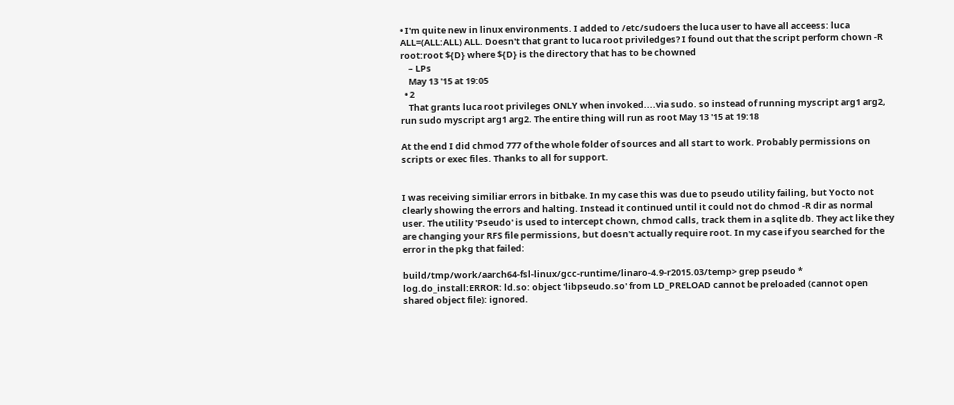• I'm quite new in linux environments. I added to /etc/sudoers the luca user to have all acceess: luca ALL=(ALL:ALL) ALL. Doesn't that grant to luca root priviledges? I found out that the script perform chown -R root:root ${D} where ${D} is the directory that has to be chowned
    – LPs
    May 13 '15 at 19:05
  • 2
    That grants luca root privileges ONLY when invoked....via sudo. so instead of running myscript arg1 arg2, run sudo myscript arg1 arg2. The entire thing will run as root May 13 '15 at 19:18

At the end I did chmod 777 of the whole folder of sources and all start to work. Probably permissions on scripts or exec files. Thanks to all for support.


I was receiving similiar errors in bitbake. In my case this was due to pseudo utility failing, but Yocto not clearly showing the errors and halting. Instead it continued until it could not do chmod -R dir as normal user. The utility 'Pseudo' is used to intercept chown, chmod calls, track them in a sqlite db. They act like they are changing your RFS file permissions, but doesn't actually require root. In my case if you searched for the error in the pkg that failed:

build/tmp/work/aarch64-fsl-linux/gcc-runtime/linaro-4.9-r2015.03/temp> grep pseudo *
log.do_install:ERROR: ld.so: object 'libpseudo.so' from LD_PRELOAD cannot be preloaded (cannot open shared object file): ignored.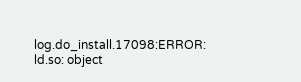log.do_install.17098:ERROR: ld.so: object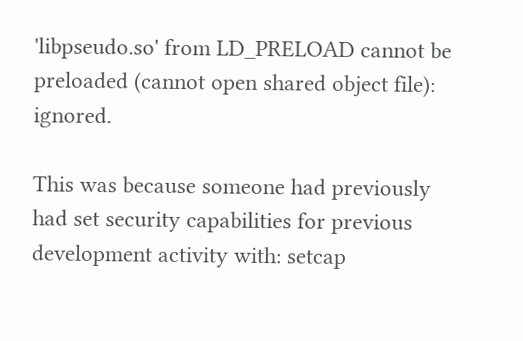'libpseudo.so' from LD_PRELOAD cannot be preloaded (cannot open shared object file): ignored.

This was because someone had previously had set security capabilities for previous development activity with: setcap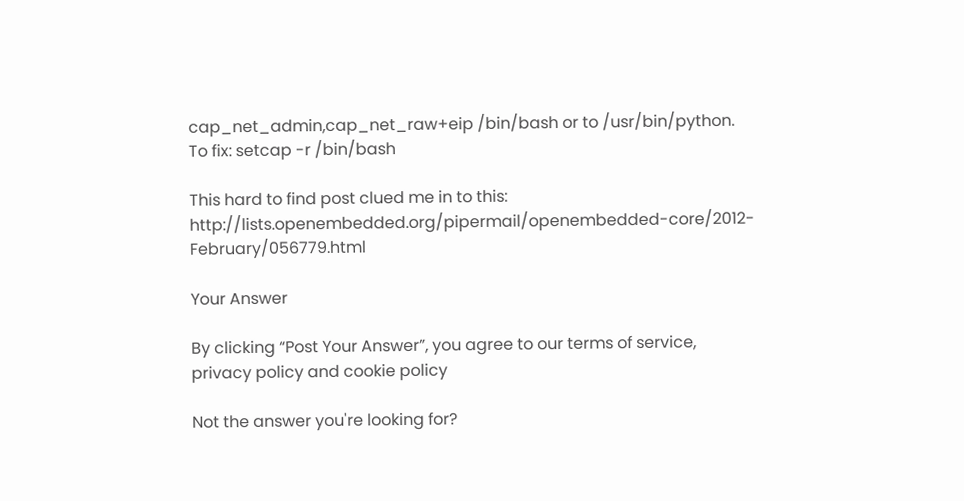cap_net_admin,cap_net_raw+eip /bin/bash or to /usr/bin/python. To fix: setcap -r /bin/bash

This hard to find post clued me in to this: http://lists.openembedded.org/pipermail/openembedded-core/2012-February/056779.html

Your Answer

By clicking “Post Your Answer”, you agree to our terms of service, privacy policy and cookie policy

Not the answer you're looking for?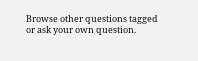Browse other questions tagged or ask your own question.